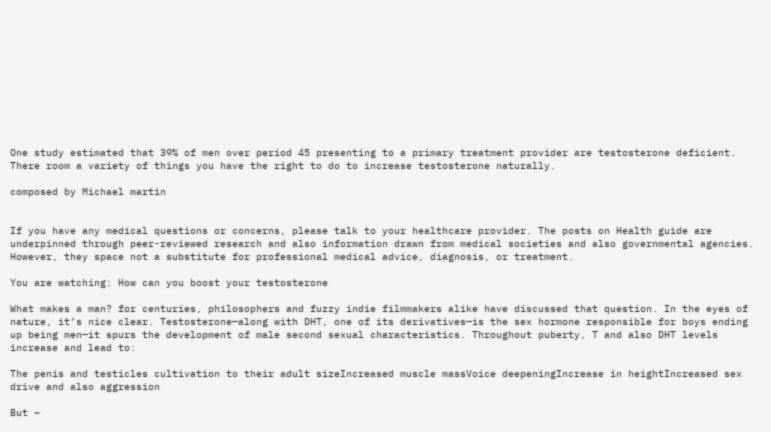One study estimated that 39% of men over period 45 presenting to a primary treatment provider are testosterone deficient. There room a variety of things you have the right to do to increase testosterone naturally.

composed by Michael martin


If you have any medical questions or concerns, please talk to your healthcare provider. The posts on Health guide are underpinned through peer-reviewed research and also information drawn from medical societies and also governmental agencies. However, they space not a substitute for professional medical advice, diagnosis, or treatment.

You are watching: How can you boost your testosterone

What makes a man? for centuries, philosophers and fuzzy indie filmmakers alike have discussed that question. In the eyes of nature, it’s nice clear. Testosterone—along with DHT, one of its derivatives—is the sex hormone responsible for boys ending up being men—it spurs the development of male second sexual characteristics. Throughout puberty, T and also DHT levels increase and lead to:

The penis and testicles cultivation to their adult sizeIncreased muscle massVoice deepeningIncrease in heightIncreased sex drive and also aggression

But ~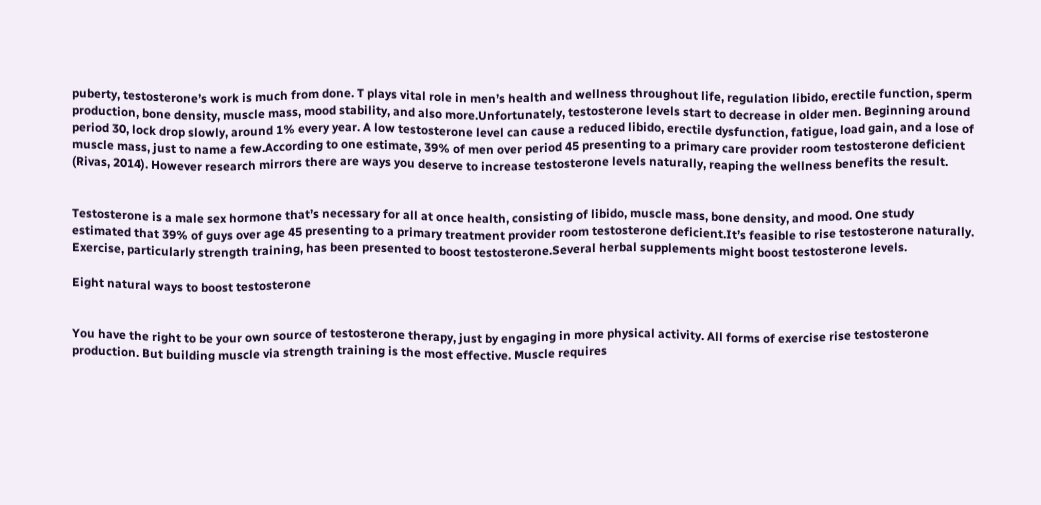puberty, testosterone’s work is much from done. T plays vital role in men’s health and wellness throughout life, regulation libido, erectile function, sperm production, bone density, muscle mass, mood stability, and also more.Unfortunately, testosterone levels start to decrease in older men. Beginning around period 30, lock drop slowly, around 1% every year. A low testosterone level can cause a reduced libido, erectile dysfunction, fatigue, load gain, and a lose of muscle mass, just to name a few.According to one estimate, 39% of men over period 45 presenting to a primary care provider room testosterone deficient (Rivas, 2014). However research mirrors there are ways you deserve to increase testosterone levels naturally, reaping the wellness benefits the result.


Testosterone is a male sex hormone that’s necessary for all at once health, consisting of libido, muscle mass, bone density, and mood. One study estimated that 39% of guys over age 45 presenting to a primary treatment provider room testosterone deficient.It’s feasible to rise testosterone naturally. Exercise, particularly strength training, has been presented to boost testosterone.Several herbal supplements might boost testosterone levels.

Eight natural ways to boost testosterone


You have the right to be your own source of testosterone therapy, just by engaging in more physical activity. All forms of exercise rise testosterone production. But building muscle via strength training is the most effective. Muscle requires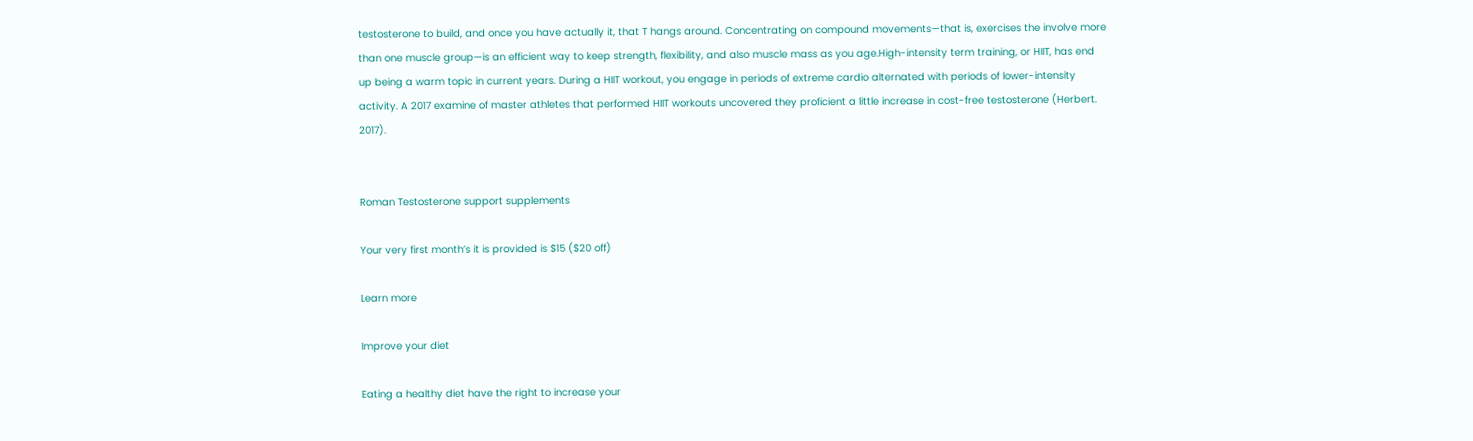testosterone to build, and once you have actually it, that T hangs around. Concentrating on compound movements—that is, exercises the involve more than one muscle group—is an efficient way to keep strength, flexibility, and also muscle mass as you age.High-intensity term training, or HIIT, has end up being a warm topic in current years. During a HIIT workout, you engage in periods of extreme cardio alternated with periods of lower-intensity activity. A 2017 examine of master athletes that performed HIIT workouts uncovered they proficient a little increase in cost-free testosterone (Herbert. 2017).


Roman Testosterone support supplements

Your very first month’s it is provided is $15 ($20 off)

Learn more

Improve your diet

Eating a healthy diet have the right to increase your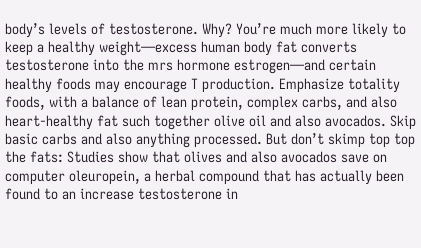body’s levels of testosterone. Why? You’re much more likely to keep a healthy weight—excess human body fat converts testosterone into the mrs hormone estrogen—and certain healthy foods may encourage T production. Emphasize totality foods, with a balance of lean protein, complex carbs, and also heart-healthy fat such together olive oil and also avocados. Skip basic carbs and also anything processed. But don’t skimp top top the fats: Studies show that olives and also avocados save on computer oleuropein, a herbal compound that has actually been found to an increase testosterone in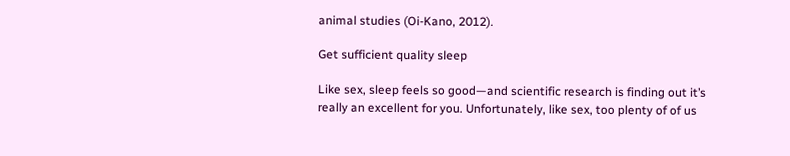animal studies (Oi-Kano, 2012).

Get sufficient quality sleep

Like sex, sleep feels so good—and scientific research is finding out it’s really an excellent for you. Unfortunately, like sex, too plenty of of us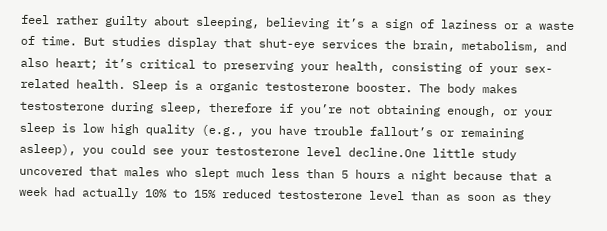feel rather guilty about sleeping, believing it’s a sign of laziness or a waste of time. But studies display that shut-eye services the brain, metabolism, and also heart; it’s critical to preserving your health, consisting of your sex-related health. Sleep is a organic testosterone booster. The body makes testosterone during sleep, therefore if you’re not obtaining enough, or your sleep is low high quality (e.g., you have trouble fallout’s or remaining asleep), you could see your testosterone level decline.One little study uncovered that males who slept much less than 5 hours a night because that a week had actually 10% to 15% reduced testosterone level than as soon as they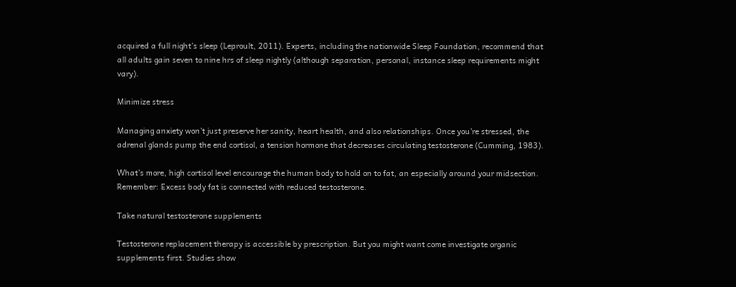acquired a full night’s sleep (Leproult, 2011). Experts, including the nationwide Sleep Foundation, recommend that all adults gain seven to nine hrs of sleep nightly (although separation, personal, instance sleep requirements might vary).

Minimize stress

Managing anxiety won’t just preserve her sanity, heart health, and also relationships. Once you’re stressed, the adrenal glands pump the end cortisol, a tension hormone that decreases circulating testosterone (Cumming, 1983).

What’s more, high cortisol level encourage the human body to hold on to fat, an especially around your midsection. Remember: Excess body fat is connected with reduced testosterone.

Take natural testosterone supplements

Testosterone replacement therapy is accessible by prescription. But you might want come investigate organic supplements first. Studies show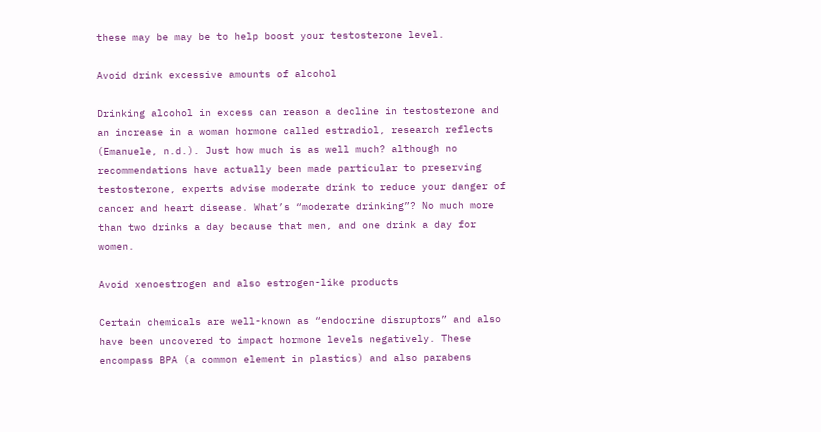these may be may be to help boost your testosterone level.

Avoid drink excessive amounts of alcohol

Drinking alcohol in excess can reason a decline in testosterone and an increase in a woman hormone called estradiol, research reflects (Emanuele, n.d.). Just how much is as well much? although no recommendations have actually been made particular to preserving testosterone, experts advise moderate drink to reduce your danger of cancer and heart disease. What’s “moderate drinking”? No much more than two drinks a day because that men, and one drink a day for women.

Avoid xenoestrogen and also estrogen-like products

Certain chemicals are well-known as “endocrine disruptors” and also have been uncovered to impact hormone levels negatively. These encompass BPA (a common element in plastics) and also parabens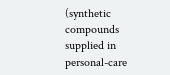(synthetic compounds supplied in personal-care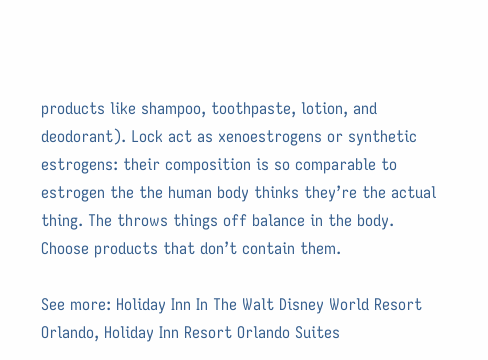products like shampoo, toothpaste, lotion, and deodorant). Lock act as xenoestrogens or synthetic estrogens: their composition is so comparable to estrogen the the human body thinks they’re the actual thing. The throws things off balance in the body. Choose products that don’t contain them.

See more: Holiday Inn In The Walt Disney World Resort Orlando, Holiday Inn Resort Orlando Suites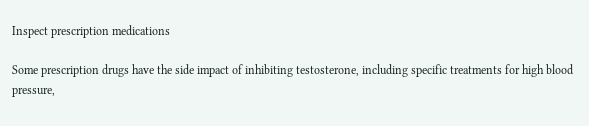Inspect prescription medications

Some prescription drugs have the side impact of inhibiting testosterone, including specific treatments for high blood pressure,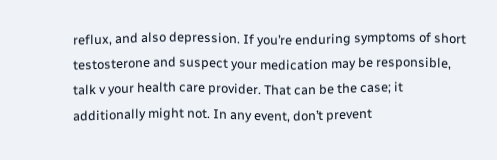reflux, and also depression. If you’re enduring symptoms of short testosterone and suspect your medication may be responsible, talk v your health care provider. That can be the case; it additionally might not. In any event, don’t prevent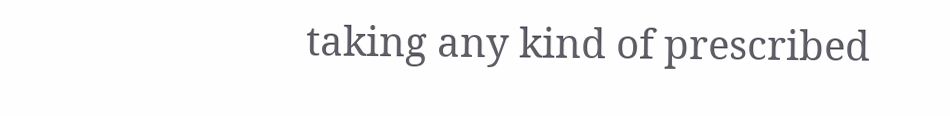taking any kind of prescribed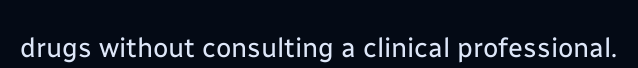drugs without consulting a clinical professional.